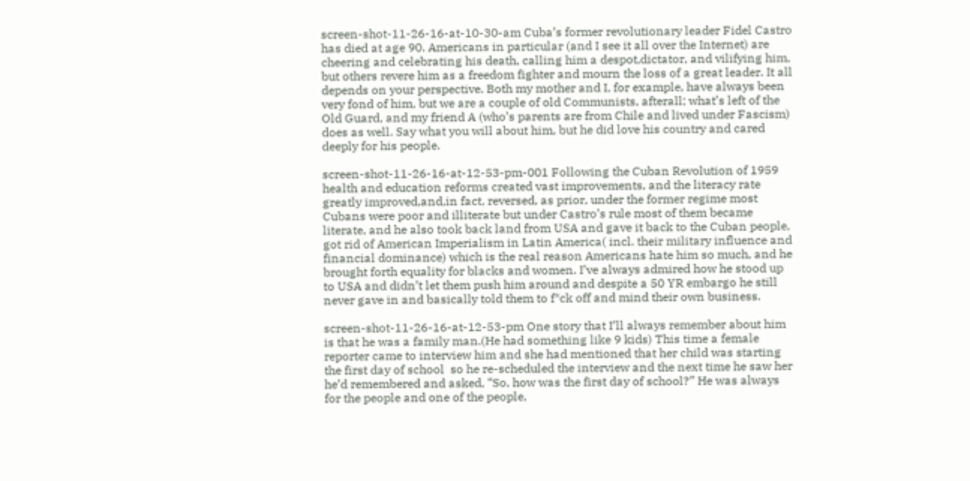screen-shot-11-26-16-at-10-30-am Cuba’s former revolutionary leader Fidel Castro has died at age 90. Americans in particular (and I see it all over the Internet) are cheering and celebrating his death, calling him a despot,dictator, and vilifying him, but others revere him as a freedom fighter and mourn the loss of a great leader. It all depends on your perspective. Both my mother and I, for example, have always been very fond of him, but we are a couple of old Communists, afterall; what’s left of the Old Guard, and my friend A (who’s parents are from Chile and lived under Fascism) does as well. Say what you will about him, but he did love his country and cared deeply for his people.

screen-shot-11-26-16-at-12-53-pm-001 Following the Cuban Revolution of 1959 health and education reforms created vast improvements, and the literacy rate greatly improved,and,in fact, reversed, as prior, under the former regime most Cubans were poor and illiterate but under Castro’s rule most of them became literate, and he also took back land from USA and gave it back to the Cuban people, got rid of American Imperialism in Latin America( incl. their military influence and financial dominance) which is the real reason Americans hate him so much, and he brought forth equality for blacks and women. I’ve always admired how he stood up to USA and didn’t let them push him around and despite a 50 YR embargo he still never gave in and basically told them to f*ck off and mind their own business.

screen-shot-11-26-16-at-12-53-pm One story that I’ll always remember about him is that he was a family man.(He had something like 9 kids) This time a female reporter came to interview him and she had mentioned that her child was starting the first day of school  so he re-scheduled the interview and the next time he saw her he’d remembered and asked, “So, how was the first day of school?” He was always for the people and one of the people,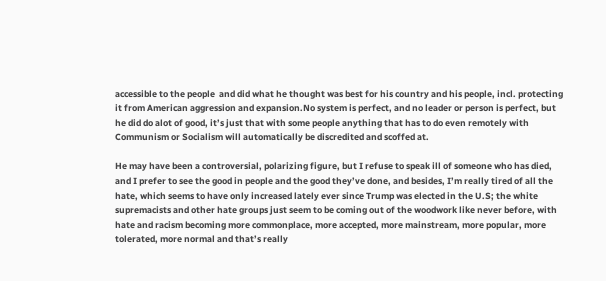accessible to the people  and did what he thought was best for his country and his people, incl. protecting it from American aggression and expansion.No system is perfect, and no leader or person is perfect, but he did do alot of good, it’s just that with some people anything that has to do even remotely with Communism or Socialism will automatically be discredited and scoffed at.

He may have been a controversial, polarizing figure, but I refuse to speak ill of someone who has died, and I prefer to see the good in people and the good they’ve done, and besides, I’m really tired of all the hate, which seems to have only increased lately ever since Trump was elected in the U.S; the white supremacists and other hate groups just seem to be coming out of the woodwork like never before, with hate and racism becoming more commonplace, more accepted, more mainstream, more popular, more tolerated, more normal and that’s really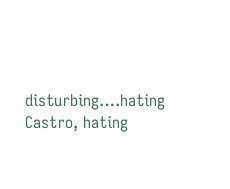disturbing….hating Castro, hating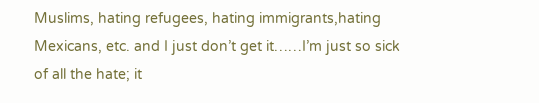Muslims, hating refugees, hating immigrants,hating Mexicans, etc. and I just don’t get it……I’m just so sick of all the hate; it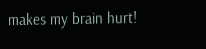makes my brain hurt!